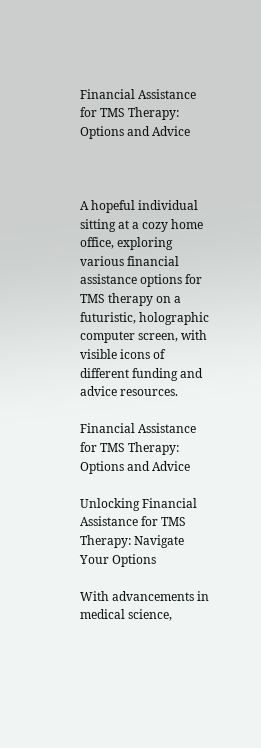Financial Assistance for TMS Therapy: Options and Advice



A hopeful individual sitting at a cozy home office, exploring various financial assistance options for TMS therapy on a futuristic, holographic computer screen, with visible icons of different funding and advice resources.

Financial Assistance for TMS Therapy: Options and Advice

Unlocking Financial Assistance for TMS Therapy: Navigate Your Options

With advancements in medical science,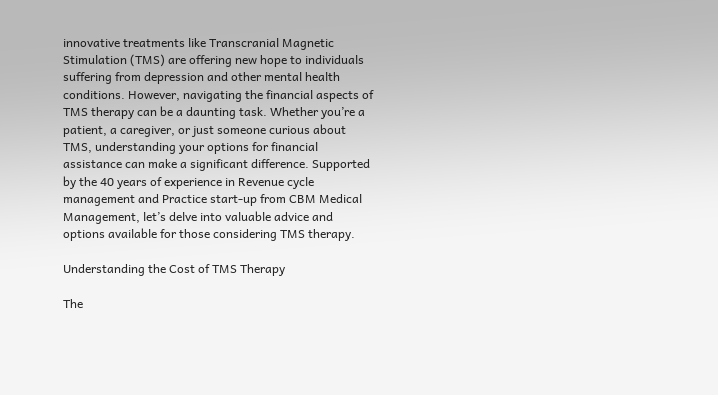innovative treatments like Transcranial Magnetic Stimulation (TMS) are offering new hope to individuals suffering from depression and other mental health conditions. However, navigating the financial aspects of TMS therapy can be a daunting task. Whether you’re a patient, a caregiver, or just someone curious about TMS, understanding your options for financial assistance can make a significant difference. Supported by the 40 years of experience in Revenue cycle management and Practice start-up from CBM Medical Management, let’s delve into valuable advice and options available for those considering TMS therapy.

Understanding the Cost of TMS Therapy

The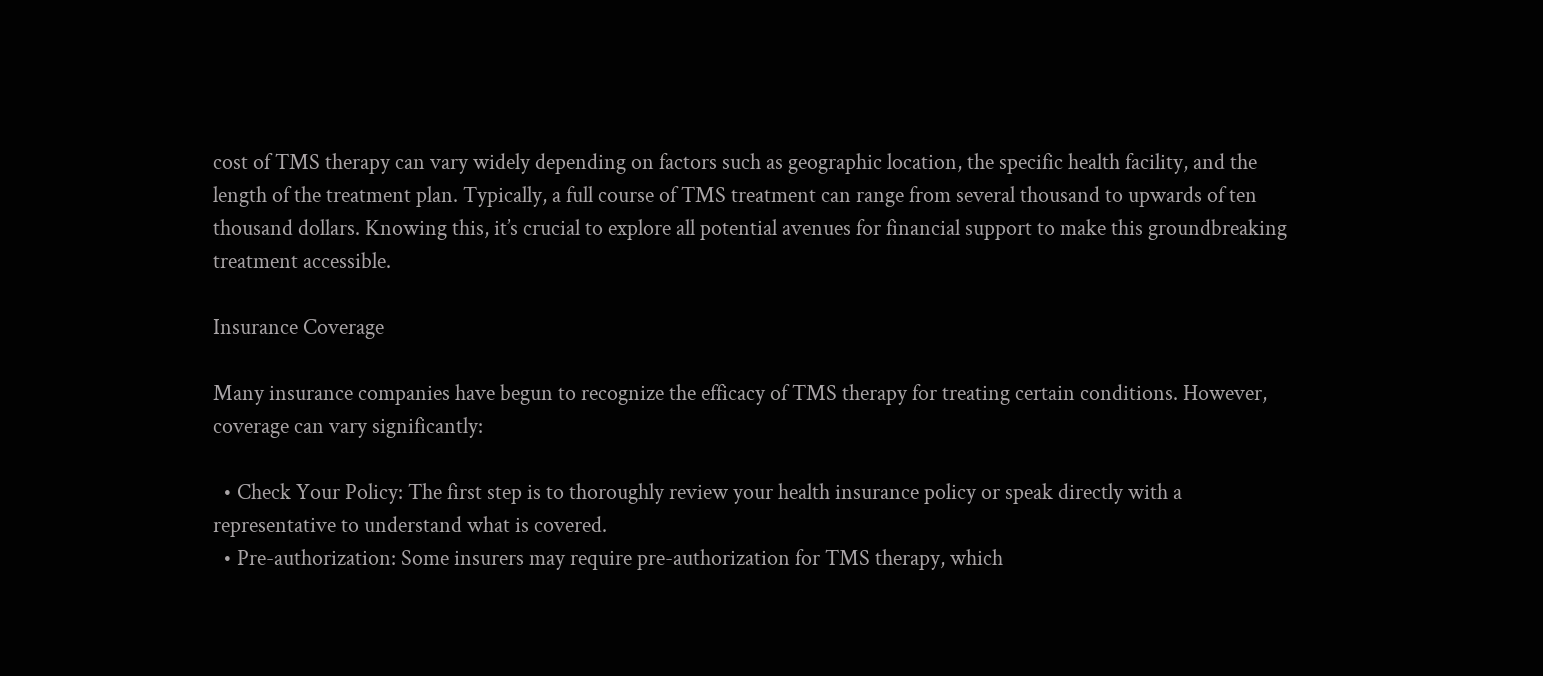cost of TMS therapy can vary widely depending on factors such as geographic location, the specific health facility, and the length of the treatment plan. Typically, a full course of TMS treatment can range from several thousand to upwards of ten thousand dollars. Knowing this, it’s crucial to explore all potential avenues for financial support to make this groundbreaking treatment accessible.

Insurance Coverage

Many insurance companies have begun to recognize the efficacy of TMS therapy for treating certain conditions. However, coverage can vary significantly:

  • Check Your Policy: The first step is to thoroughly review your health insurance policy or speak directly with a representative to understand what is covered.
  • Pre-authorization: Some insurers may require pre-authorization for TMS therapy, which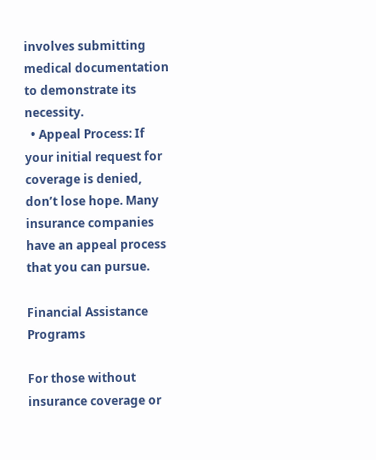involves submitting medical documentation to demonstrate its necessity.
  • Appeal Process: If your initial request for coverage is denied, don’t lose hope. Many insurance companies have an appeal process that you can pursue.

Financial Assistance Programs

For those without insurance coverage or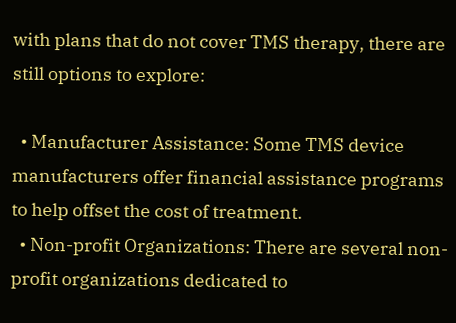with plans that do not cover TMS therapy, there are still options to explore:

  • Manufacturer Assistance: Some TMS device manufacturers offer financial assistance programs to help offset the cost of treatment.
  • Non-profit Organizations: There are several non-profit organizations dedicated to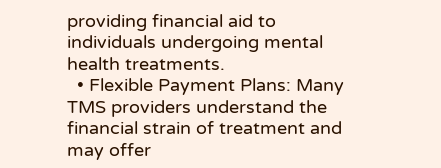providing financial aid to individuals undergoing mental health treatments.
  • Flexible Payment Plans: Many TMS providers understand the financial strain of treatment and may offer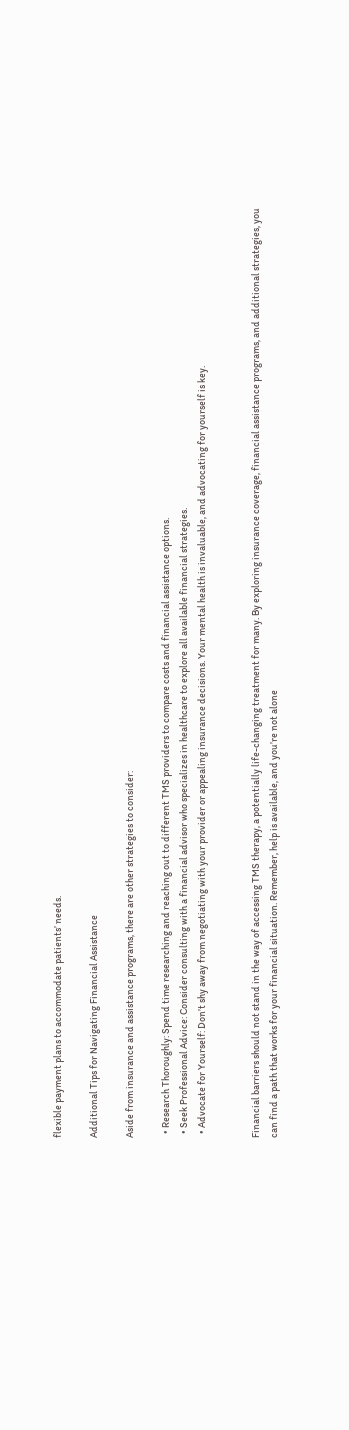flexible payment plans to accommodate patients’ needs.

Additional Tips for Navigating Financial Assistance

Aside from insurance and assistance programs, there are other strategies to consider:

  • Research Thoroughly: Spend time researching and reaching out to different TMS providers to compare costs and financial assistance options.
  • Seek Professional Advice: Consider consulting with a financial advisor who specializes in healthcare to explore all available financial strategies.
  • Advocate for Yourself: Don’t shy away from negotiating with your provider or appealing insurance decisions. Your mental health is invaluable, and advocating for yourself is key.


Financial barriers should not stand in the way of accessing TMS therapy, a potentially life-changing treatment for many. By exploring insurance coverage, financial assistance programs, and additional strategies, you can find a path that works for your financial situation. Remember, help is available, and you’re not alone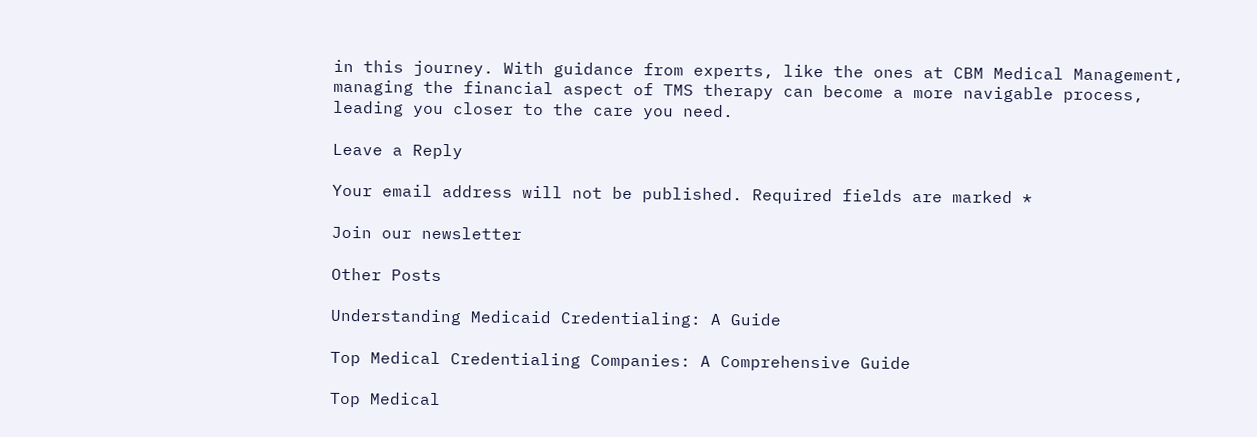in this journey. With guidance from experts, like the ones at CBM Medical Management, managing the financial aspect of TMS therapy can become a more navigable process, leading you closer to the care you need.

Leave a Reply

Your email address will not be published. Required fields are marked *

Join our newsletter

Other Posts

Understanding Medicaid Credentialing: A Guide

Top Medical Credentialing Companies: A Comprehensive Guide

Top Medical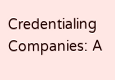Credentialing Companies: A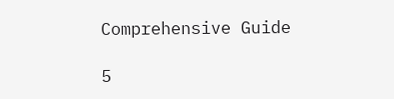Comprehensive Guide

5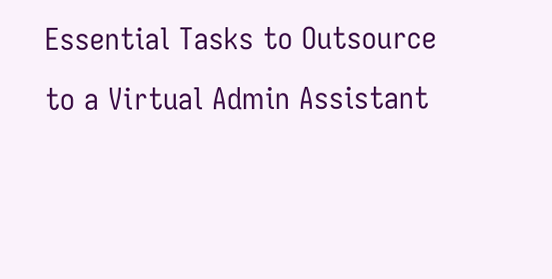Essential Tasks to Outsource to a Virtual Admin Assistant